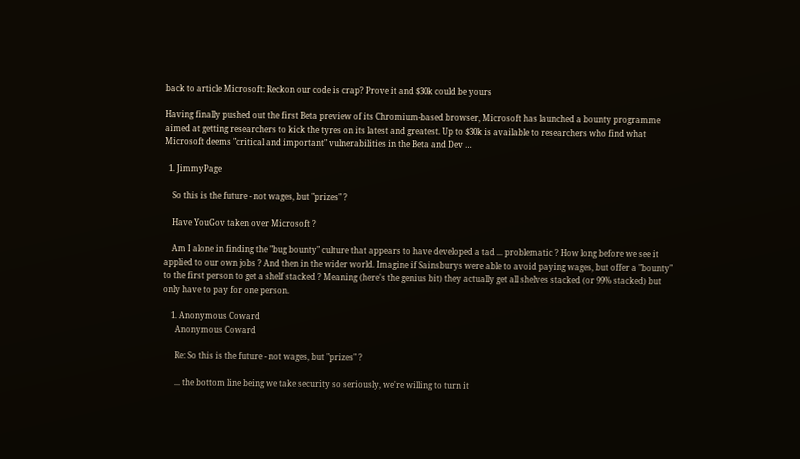back to article Microsoft: Reckon our code is crap? Prove it and $30k could be yours

Having finally pushed out the first Beta preview of its Chromium-based browser, Microsoft has launched a bounty programme aimed at getting researchers to kick the tyres on its latest and greatest. Up to $30k is available to researchers who find what Microsoft deems "critical and important" vulnerabilities in the Beta and Dev …

  1. JimmyPage

    So this is the future - not wages, but "prizes" ?

    Have YouGov taken over Microsoft ?

    Am I alone in finding the "bug bounty" culture that appears to have developed a tad ... problematic ? How long before we see it applied to our own jobs ? And then in the wider world. Imagine if Sainsburys were able to avoid paying wages, but offer a "bounty" to the first person to get a shelf stacked ? Meaning (here's the genius bit) they actually get all shelves stacked (or 99% stacked) but only have to pay for one person.

    1. Anonymous Coward
      Anonymous Coward

      Re: So this is the future - not wages, but "prizes" ?

      ... the bottom line being we take security so seriously, we're willing to turn it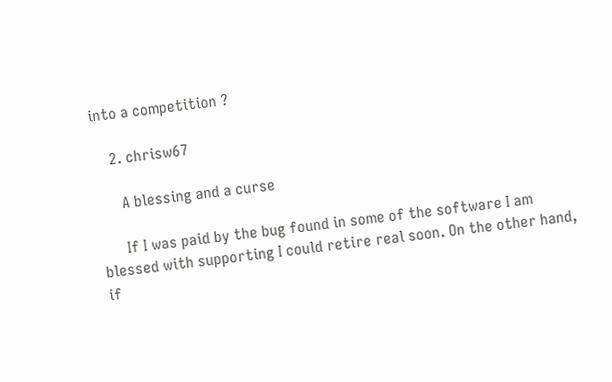into a competition ?

    2. chrisw67

      A blessing and a curse

      If I was paid by the bug found in some of the software I am blessed with supporting I could retire real soon. On the other hand, if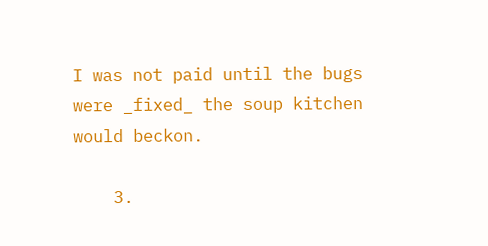I was not paid until the bugs were _fixed_ the soup kitchen would beckon.

    3.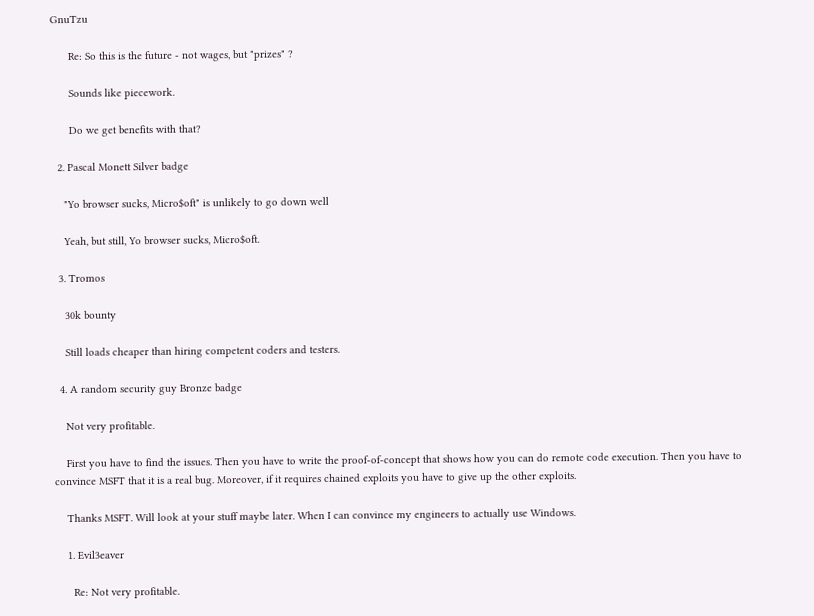GnuTzu

      Re: So this is the future - not wages, but "prizes" ?

      Sounds like piecework.

      Do we get benefits with that?

  2. Pascal Monett Silver badge

    "Yo browser sucks, Micro$oft" is unlikely to go down well

    Yeah, but still, Yo browser sucks, Micro$oft.

  3. Tromos

    30k bounty

    Still loads cheaper than hiring competent coders and testers.

  4. A random security guy Bronze badge

    Not very profitable.

    First you have to find the issues. Then you have to write the proof-of-concept that shows how you can do remote code execution. Then you have to convince MSFT that it is a real bug. Moreover, if it requires chained exploits you have to give up the other exploits.

    Thanks MSFT. Will look at your stuff maybe later. When I can convince my engineers to actually use Windows.

    1. Evil3eaver

      Re: Not very profitable.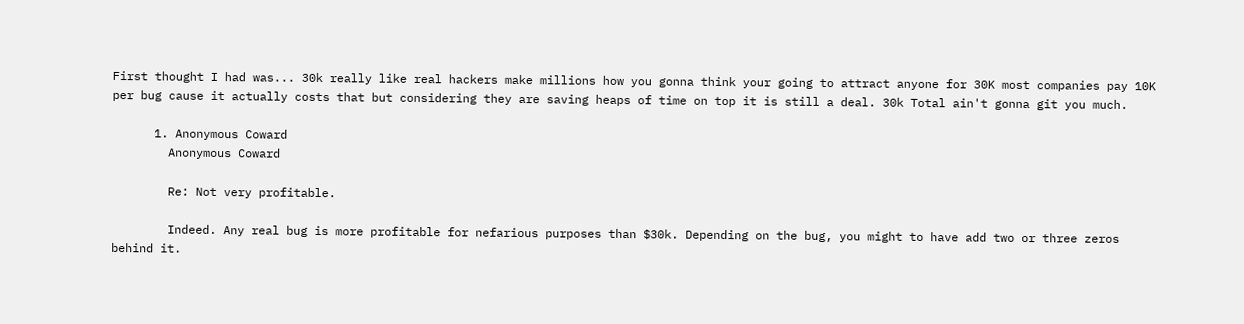First thought I had was... 30k really like real hackers make millions how you gonna think your going to attract anyone for 30K most companies pay 10K per bug cause it actually costs that but considering they are saving heaps of time on top it is still a deal. 30k Total ain't gonna git you much.

      1. Anonymous Coward
        Anonymous Coward

        Re: Not very profitable.

        Indeed. Any real bug is more profitable for nefarious purposes than $30k. Depending on the bug, you might to have add two or three zeros behind it.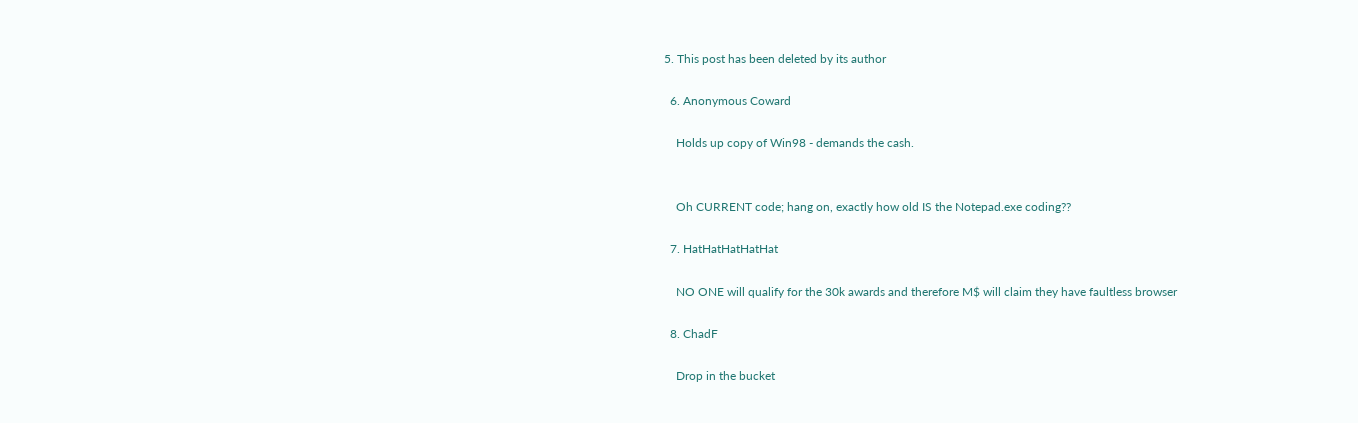5. This post has been deleted by its author

  6. Anonymous Coward

    Holds up copy of Win98 - demands the cash.


    Oh CURRENT code; hang on, exactly how old IS the Notepad.exe coding??

  7. HatHatHatHatHat

    NO ONE will qualify for the 30k awards and therefore M$ will claim they have faultless browser

  8. ChadF

    Drop in the bucket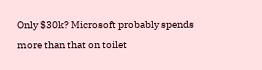Only $30k? Microsoft probably spends more than that on toilet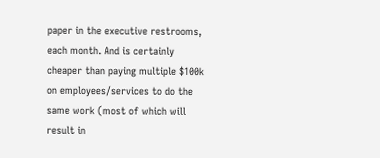paper in the executive restrooms, each month. And is certainly cheaper than paying multiple $100k on employees/services to do the same work (most of which will result in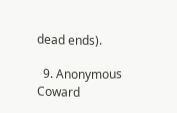dead ends).

  9. Anonymous Coward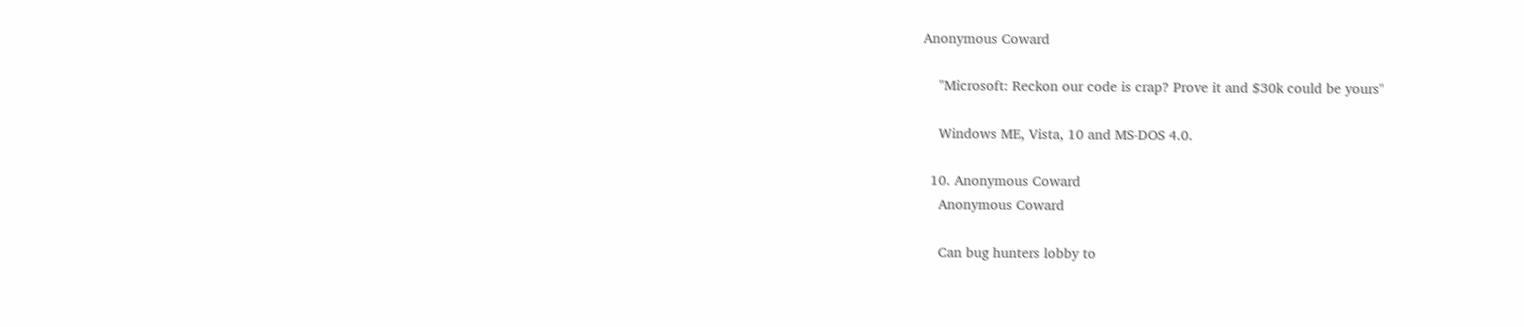Anonymous Coward

    "Microsoft: Reckon our code is crap? Prove it and $30k could be yours"

    Windows ME, Vista, 10 and MS-DOS 4.0.

  10. Anonymous Coward
    Anonymous Coward

    Can bug hunters lobby to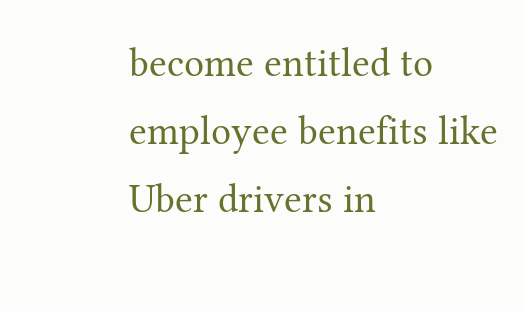become entitled to employee benefits like Uber drivers in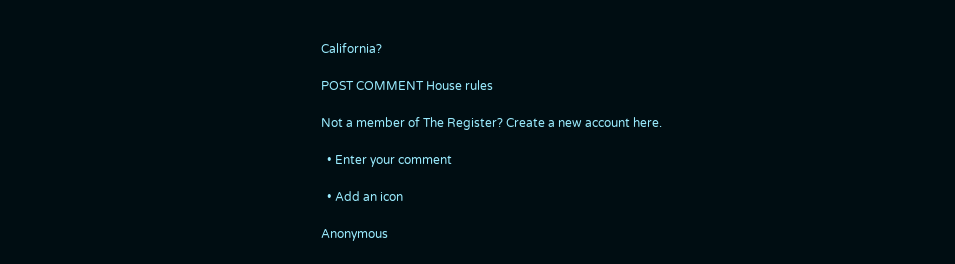California?

POST COMMENT House rules

Not a member of The Register? Create a new account here.

  • Enter your comment

  • Add an icon

Anonymous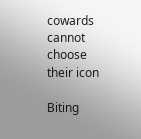cowards cannot choose their icon

Biting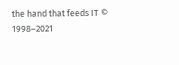the hand that feeds IT © 1998–2021